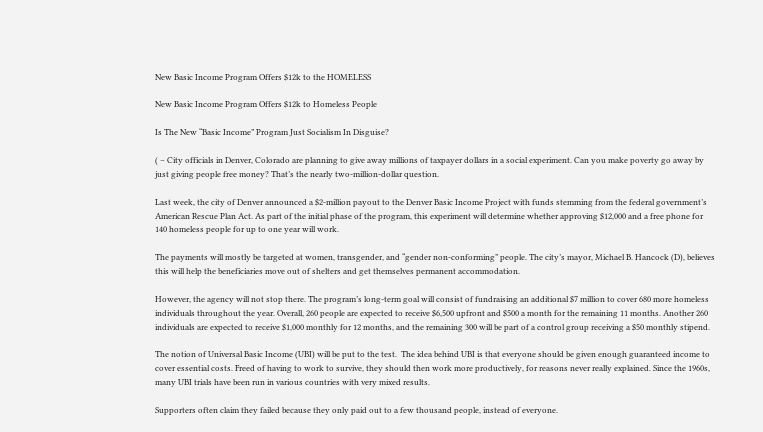New Basic Income Program Offers $12k to the HOMELESS

New Basic Income Program Offers $12k to Homeless People

Is The New “Basic Income” Program Just Socialism In Disguise?

( – City officials in Denver, Colorado are planning to give away millions of taxpayer dollars in a social experiment. Can you make poverty go away by just giving people free money? That’s the nearly two-million-dollar question.

Last week, the city of Denver announced a $2-million payout to the Denver Basic Income Project with funds stemming from the federal government’s American Rescue Plan Act. As part of the initial phase of the program, this experiment will determine whether approving $12,000 and a free phone for 140 homeless people for up to one year will work.

The payments will mostly be targeted at women, transgender, and “gender non-conforming” people. The city’s mayor, Michael B. Hancock (D), believes this will help the beneficiaries move out of shelters and get themselves permanent accommodation.

However, the agency will not stop there. The program’s long-term goal will consist of fundraising an additional $7 million to cover 680 more homeless individuals throughout the year. Overall, 260 people are expected to receive $6,500 upfront and $500 a month for the remaining 11 months. Another 260 individuals are expected to receive $1,000 monthly for 12 months, and the remaining 300 will be part of a control group receiving a $50 monthly stipend.

The notion of Universal Basic Income (UBI) will be put to the test.  The idea behind UBI is that everyone should be given enough guaranteed income to cover essential costs. Freed of having to work to survive, they should then work more productively, for reasons never really explained. Since the 1960s, many UBI trials have been run in various countries with very mixed results.

Supporters often claim they failed because they only paid out to a few thousand people, instead of everyone.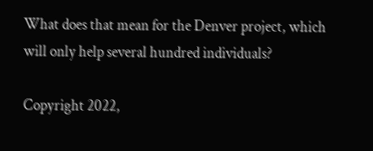What does that mean for the Denver project, which will only help several hundred individuals?

Copyright 2022,